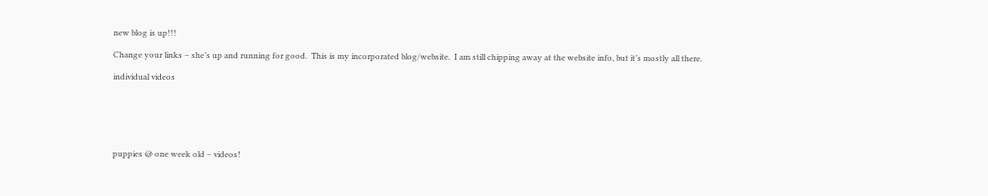new blog is up!!!

Change your links – she’s up and running for good.  This is my incorporated blog/website.  I am still chipping away at the website info, but it’s mostly all there.

individual videos






puppies @ one week old – videos!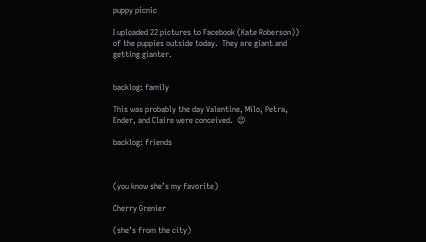puppy picnic

I uploaded 22 pictures to Facebook (Kate Roberson)) of the puppies outside today.  They are giant and getting gianter.


backlog: family

This was probably the day Valentine, Milo, Petra, Ender, and Claire were conceived.  😉

backlog: friends



(you know she’s my favorite)

Cherry Grenier

(she’s from the city)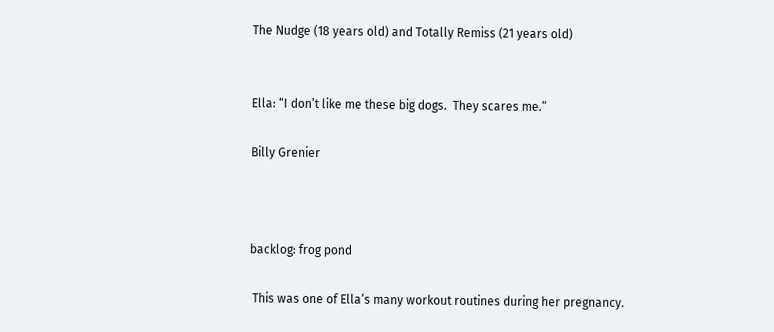The Nudge (18 years old) and Totally Remiss (21 years old)


Ella: “I don’t like me these big dogs.  They scares me.”

Billy Grenier



backlog: frog pond

 This was one of Ella’s many workout routines during her pregnancy.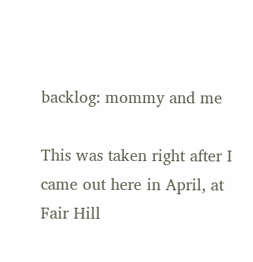backlog: mommy and me

This was taken right after I came out here in April, at Fair Hill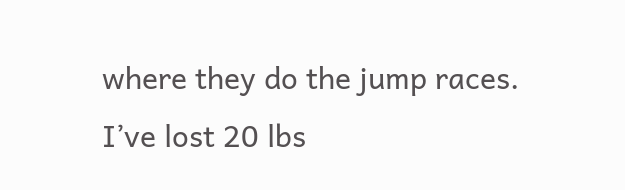where they do the jump races.  I’ve lost 20 lbs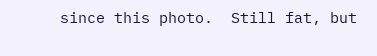since this photo.  Still fat, but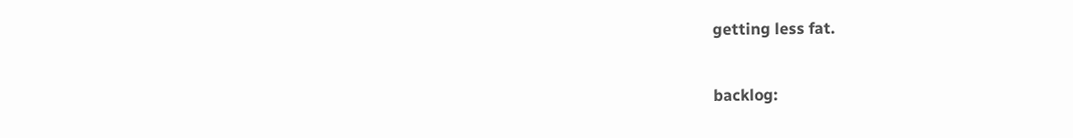getting less fat.

backlog: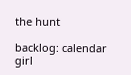the hunt

backlog: calendar girl